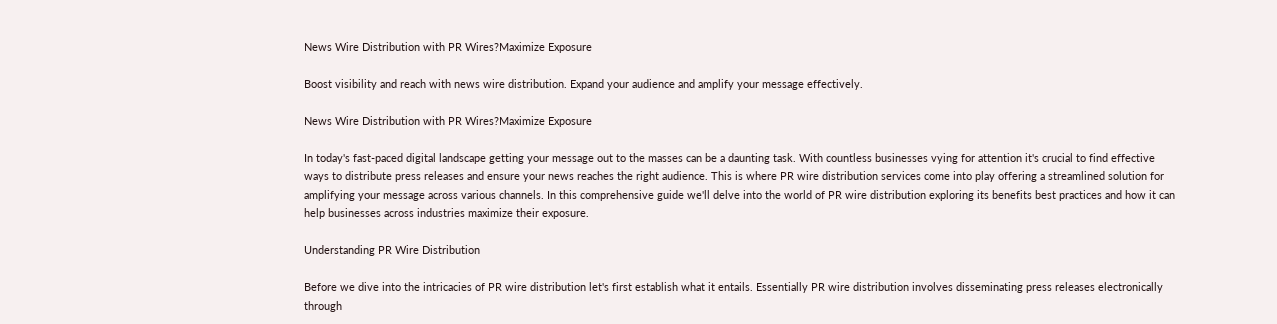News Wire Distribution with PR Wires?Maximize Exposure

Boost visibility and reach with news wire distribution. Expand your audience and amplify your message effectively.

News Wire Distribution with PR Wires?Maximize Exposure

In today's fast-paced digital landscape getting your message out to the masses can be a daunting task. With countless businesses vying for attention it's crucial to find effective ways to distribute press releases and ensure your news reaches the right audience. This is where PR wire distribution services come into play offering a streamlined solution for amplifying your message across various channels. In this comprehensive guide we'll delve into the world of PR wire distribution exploring its benefits best practices and how it can help businesses across industries maximize their exposure.

Understanding PR Wire Distribution

Before we dive into the intricacies of PR wire distribution let's first establish what it entails. Essentially PR wire distribution involves disseminating press releases electronically through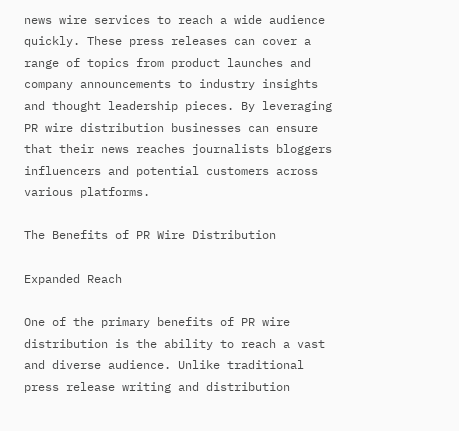news wire services to reach a wide audience quickly. These press releases can cover a range of topics from product launches and company announcements to industry insights and thought leadership pieces. By leveraging PR wire distribution businesses can ensure that their news reaches journalists bloggers influencers and potential customers across various platforms.

The Benefits of PR Wire Distribution

Expanded Reach

One of the primary benefits of PR wire distribution is the ability to reach a vast and diverse audience. Unlike traditional press release writing and distribution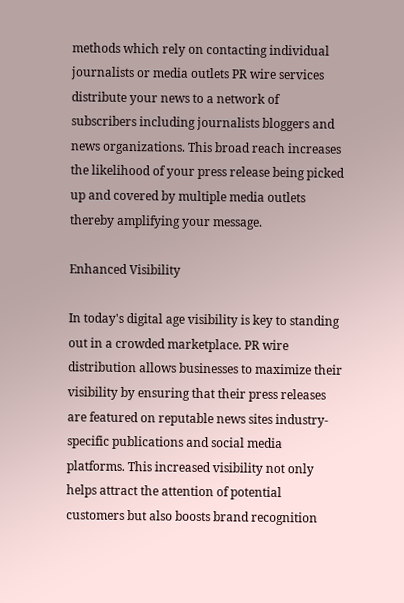methods which rely on contacting individual journalists or media outlets PR wire services distribute your news to a network of subscribers including journalists bloggers and news organizations. This broad reach increases the likelihood of your press release being picked up and covered by multiple media outlets thereby amplifying your message.

Enhanced Visibility

In today's digital age visibility is key to standing out in a crowded marketplace. PR wire distribution allows businesses to maximize their visibility by ensuring that their press releases are featured on reputable news sites industry-specific publications and social media platforms. This increased visibility not only helps attract the attention of potential customers but also boosts brand recognition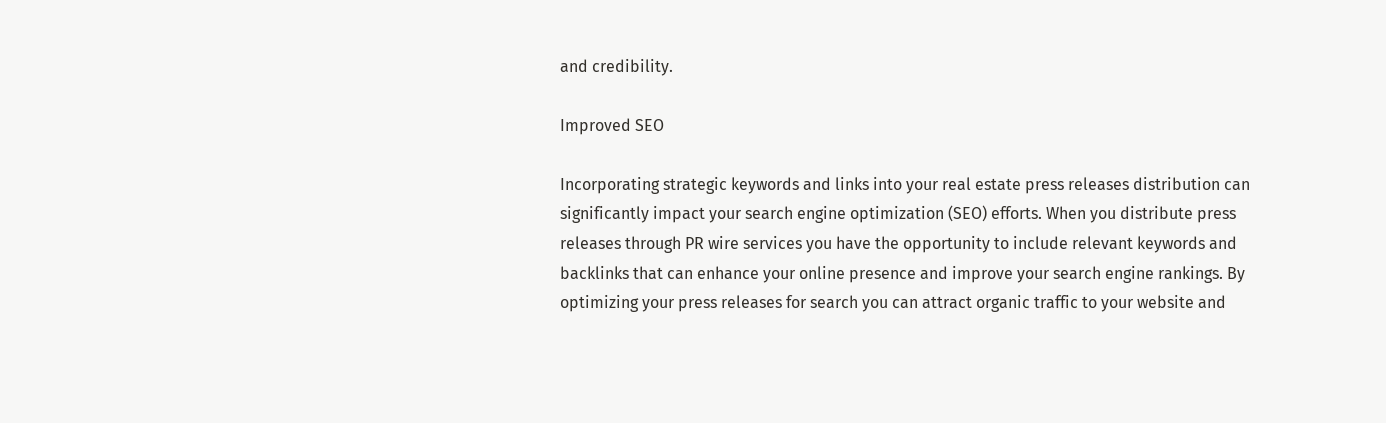and credibility.

Improved SEO

Incorporating strategic keywords and links into your real estate press releases distribution can significantly impact your search engine optimization (SEO) efforts. When you distribute press releases through PR wire services you have the opportunity to include relevant keywords and backlinks that can enhance your online presence and improve your search engine rankings. By optimizing your press releases for search you can attract organic traffic to your website and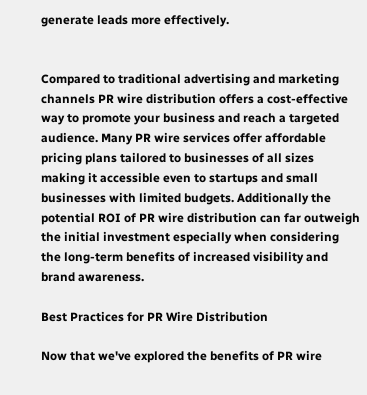generate leads more effectively.


Compared to traditional advertising and marketing channels PR wire distribution offers a cost-effective way to promote your business and reach a targeted audience. Many PR wire services offer affordable pricing plans tailored to businesses of all sizes making it accessible even to startups and small businesses with limited budgets. Additionally the potential ROI of PR wire distribution can far outweigh the initial investment especially when considering the long-term benefits of increased visibility and brand awareness.

Best Practices for PR Wire Distribution

Now that we've explored the benefits of PR wire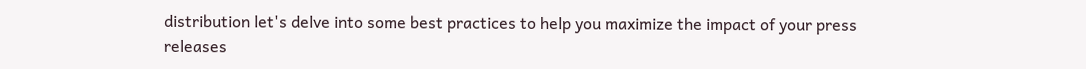distribution let's delve into some best practices to help you maximize the impact of your press releases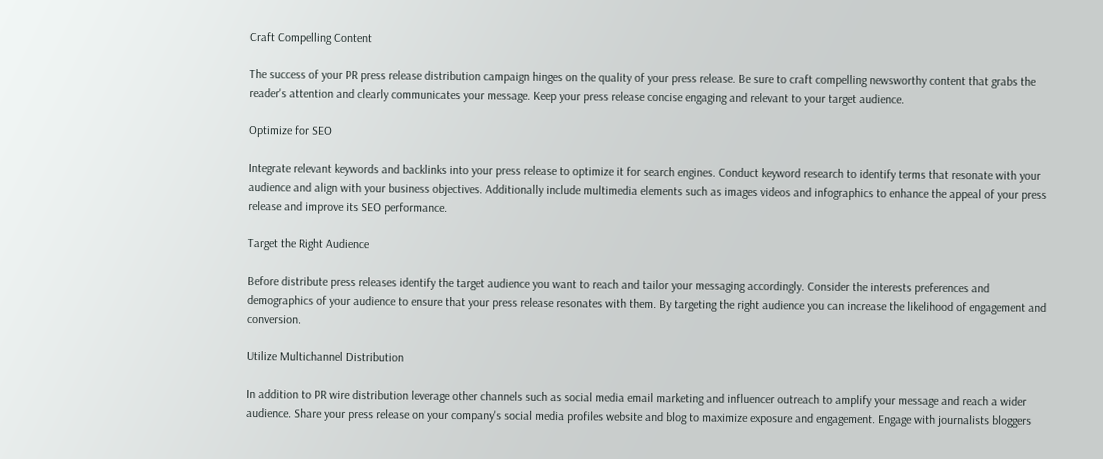Craft Compelling Content

The success of your PR press release distribution campaign hinges on the quality of your press release. Be sure to craft compelling newsworthy content that grabs the reader's attention and clearly communicates your message. Keep your press release concise engaging and relevant to your target audience.

Optimize for SEO

Integrate relevant keywords and backlinks into your press release to optimize it for search engines. Conduct keyword research to identify terms that resonate with your audience and align with your business objectives. Additionally include multimedia elements such as images videos and infographics to enhance the appeal of your press release and improve its SEO performance.

Target the Right Audience

Before distribute press releases identify the target audience you want to reach and tailor your messaging accordingly. Consider the interests preferences and demographics of your audience to ensure that your press release resonates with them. By targeting the right audience you can increase the likelihood of engagement and conversion.

Utilize Multichannel Distribution

In addition to PR wire distribution leverage other channels such as social media email marketing and influencer outreach to amplify your message and reach a wider audience. Share your press release on your company's social media profiles website and blog to maximize exposure and engagement. Engage with journalists bloggers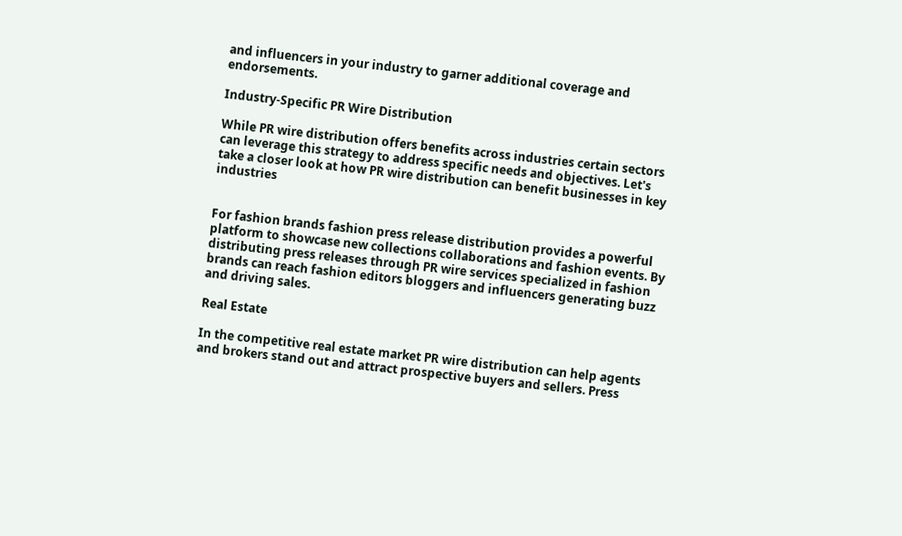and influencers in your industry to garner additional coverage and endorsements.

Industry-Specific PR Wire Distribution

While PR wire distribution offers benefits across industries certain sectors can leverage this strategy to address specific needs and objectives. Let's take a closer look at how PR wire distribution can benefit businesses in key industries


For fashion brands fashion press release distribution provides a powerful platform to showcase new collections collaborations and fashion events. By distributing press releases through PR wire services specialized in fashion brands can reach fashion editors bloggers and influencers generating buzz and driving sales.

Real Estate

In the competitive real estate market PR wire distribution can help agents and brokers stand out and attract prospective buyers and sellers. Press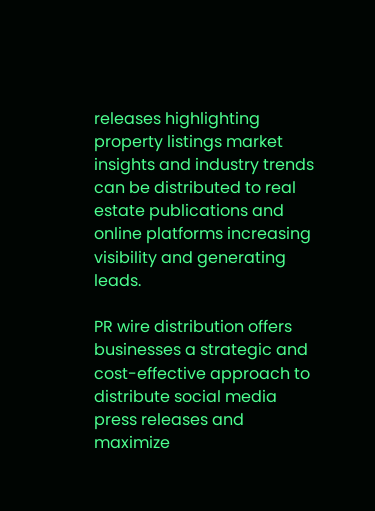releases highlighting property listings market insights and industry trends can be distributed to real estate publications and online platforms increasing visibility and generating leads.

PR wire distribution offers businesses a strategic and cost-effective approach to distribute social media press releases and maximize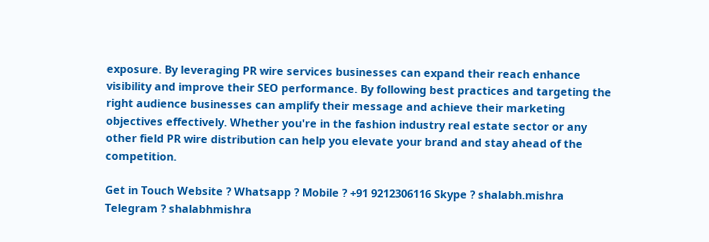exposure. By leveraging PR wire services businesses can expand their reach enhance visibility and improve their SEO performance. By following best practices and targeting the right audience businesses can amplify their message and achieve their marketing objectives effectively. Whether you're in the fashion industry real estate sector or any other field PR wire distribution can help you elevate your brand and stay ahead of the competition.

Get in Touch Website ? Whatsapp ? Mobile ? +91 9212306116 Skype ? shalabh.mishra Telegram ? shalabhmishra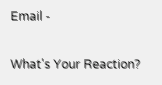Email -

What's Your Reaction?